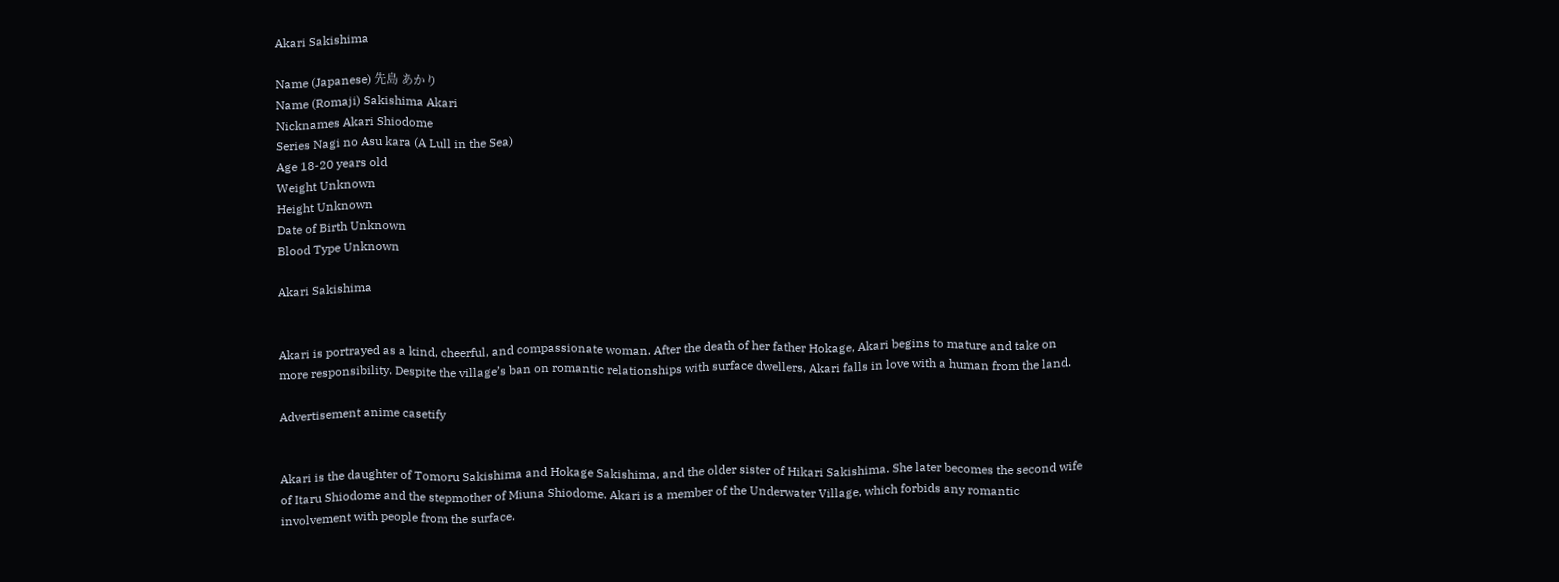Akari Sakishima

Name (Japanese) 先島 あかり
Name (Romaji) Sakishima Akari
Nicknames Akari Shiodome
Series Nagi no Asu kara (A Lull in the Sea)
Age 18-20 years old
Weight Unknown
Height Unknown
Date of Birth Unknown
Blood Type Unknown

Akari Sakishima


Akari is portrayed as a kind, cheerful, and compassionate woman. After the death of her father Hokage, Akari begins to mature and take on more responsibility. Despite the village’s ban on romantic relationships with surface dwellers, Akari falls in love with a human from the land.

Advertisement anime casetify


Akari is the daughter of Tomoru Sakishima and Hokage Sakishima, and the older sister of Hikari Sakishima. She later becomes the second wife of Itaru Shiodome and the stepmother of Miuna Shiodome. Akari is a member of the Underwater Village, which forbids any romantic involvement with people from the surface.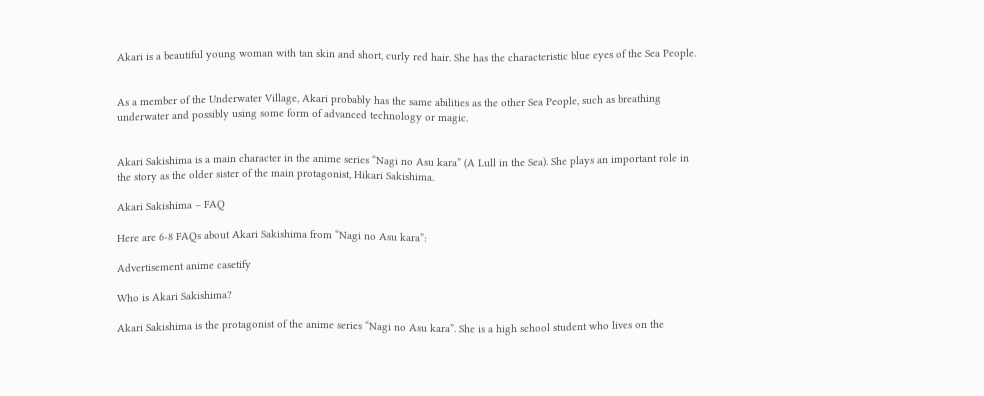Akari is a beautiful young woman with tan skin and short, curly red hair. She has the characteristic blue eyes of the Sea People.


As a member of the Underwater Village, Akari probably has the same abilities as the other Sea People, such as breathing underwater and possibly using some form of advanced technology or magic.


Akari Sakishima is a main character in the anime series “Nagi no Asu kara” (A Lull in the Sea). She plays an important role in the story as the older sister of the main protagonist, Hikari Sakishima.

Akari Sakishima – FAQ

Here are 6-8 FAQs about Akari Sakishima from “Nagi no Asu kara”:

Advertisement anime casetify

Who is Akari Sakishima?

Akari Sakishima is the protagonist of the anime series “Nagi no Asu kara”. She is a high school student who lives on the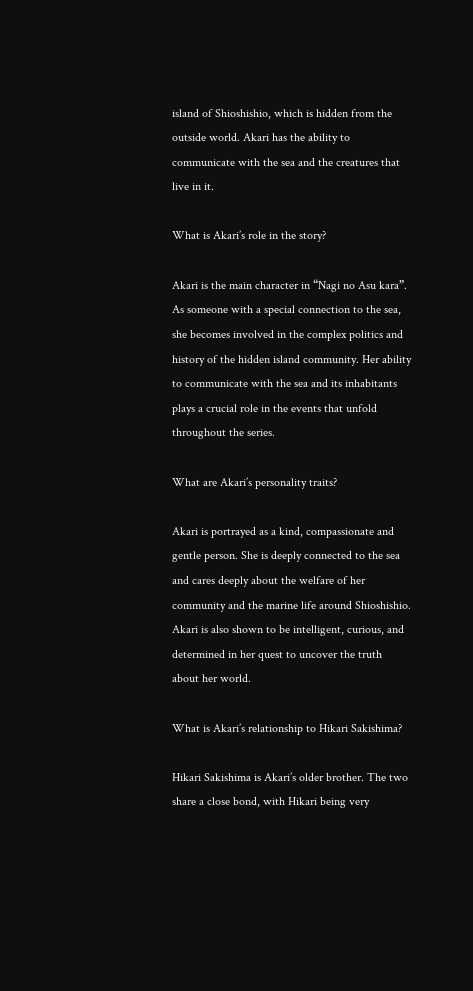island of Shioshishio, which is hidden from the outside world. Akari has the ability to communicate with the sea and the creatures that live in it.

What is Akari’s role in the story?

Akari is the main character in “Nagi no Asu kara”. As someone with a special connection to the sea, she becomes involved in the complex politics and history of the hidden island community. Her ability to communicate with the sea and its inhabitants plays a crucial role in the events that unfold throughout the series.

What are Akari’s personality traits?

Akari is portrayed as a kind, compassionate and gentle person. She is deeply connected to the sea and cares deeply about the welfare of her community and the marine life around Shioshishio. Akari is also shown to be intelligent, curious, and determined in her quest to uncover the truth about her world.

What is Akari’s relationship to Hikari Sakishima?

Hikari Sakishima is Akari’s older brother. The two share a close bond, with Hikari being very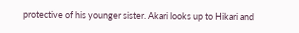protective of his younger sister. Akari looks up to Hikari and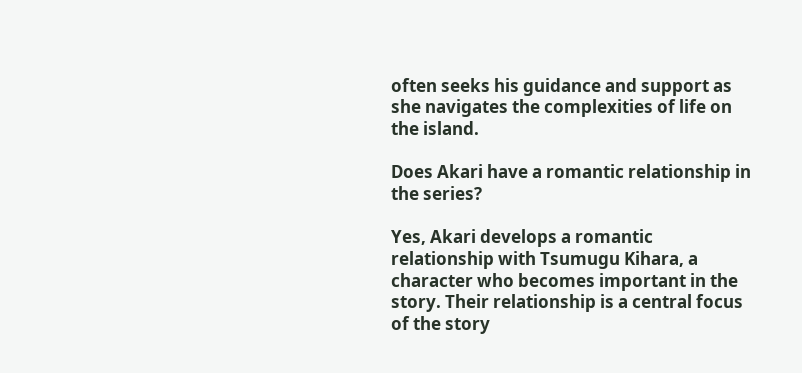often seeks his guidance and support as she navigates the complexities of life on the island.

Does Akari have a romantic relationship in the series?

Yes, Akari develops a romantic relationship with Tsumugu Kihara, a character who becomes important in the story. Their relationship is a central focus of the story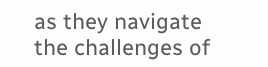as they navigate the challenges of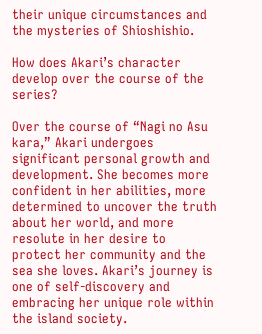their unique circumstances and the mysteries of Shioshishio.

How does Akari’s character develop over the course of the series?

Over the course of “Nagi no Asu kara,” Akari undergoes significant personal growth and development. She becomes more confident in her abilities, more determined to uncover the truth about her world, and more resolute in her desire to protect her community and the sea she loves. Akari’s journey is one of self-discovery and embracing her unique role within the island society.